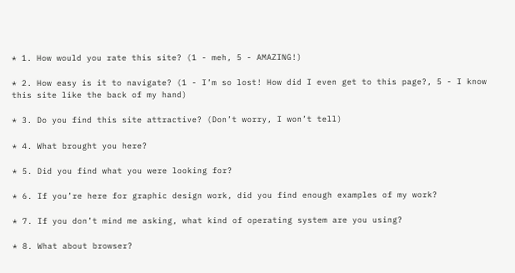* 1. How would you rate this site? (1 - meh, 5 - AMAZING!)

* 2. How easy is it to navigate? (1 - I’m so lost! How did I even get to this page?, 5 - I know this site like the back of my hand)

* 3. Do you find this site attractive? (Don’t worry, I won’t tell)

* 4. What brought you here?

* 5. Did you find what you were looking for?

* 6. If you’re here for graphic design work, did you find enough examples of my work?

* 7. If you don’t mind me asking, what kind of operating system are you using?

* 8. What about browser?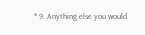* 9. Anything else you would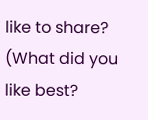like to share? (What did you like best?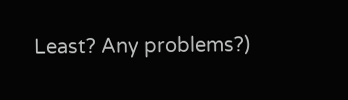Least? Any problems?)